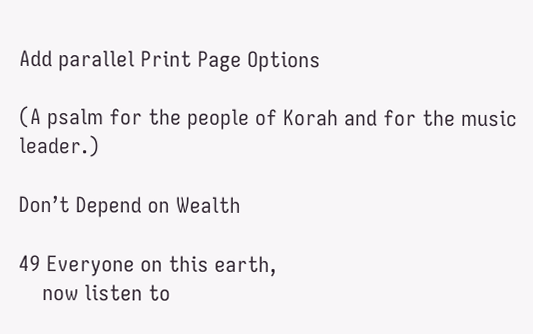Add parallel Print Page Options

(A psalm for the people of Korah and for the music leader.)

Don’t Depend on Wealth

49 Everyone on this earth,
    now listen to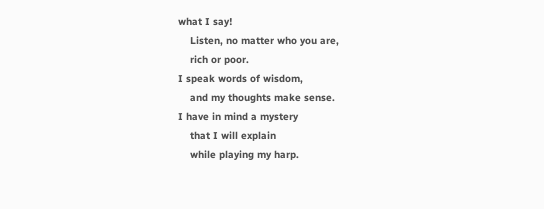what I say!
    Listen, no matter who you are,
    rich or poor.
I speak words of wisdom,
    and my thoughts make sense.
I have in mind a mystery
    that I will explain
    while playing my harp.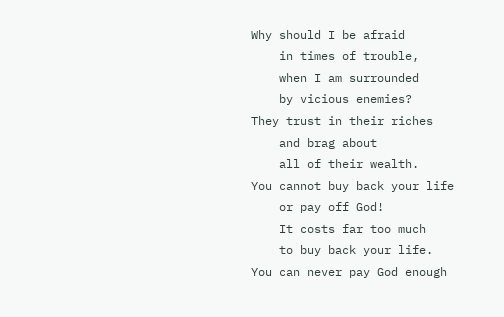Why should I be afraid
    in times of trouble,
    when I am surrounded
    by vicious enemies?
They trust in their riches
    and brag about
    all of their wealth.
You cannot buy back your life
    or pay off God!
    It costs far too much
    to buy back your life.
You can never pay God enough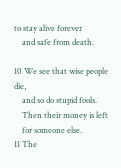to stay alive forever
    and safe from death.

10 We see that wise people die,
    and so do stupid fools.
    Then their money is left
    for someone else.
11 The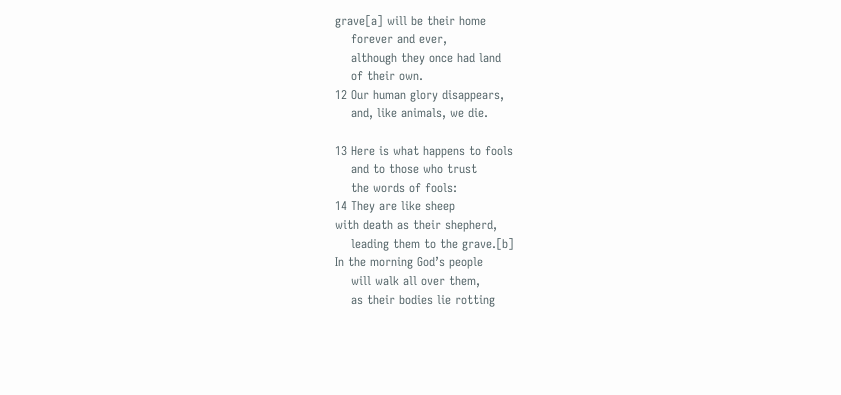grave[a] will be their home
    forever and ever,
    although they once had land
    of their own.
12 Our human glory disappears,
    and, like animals, we die.

13 Here is what happens to fools
    and to those who trust
    the words of fools:
14 They are like sheep
with death as their shepherd,
    leading them to the grave.[b]
In the morning God’s people
    will walk all over them,
    as their bodies lie rotting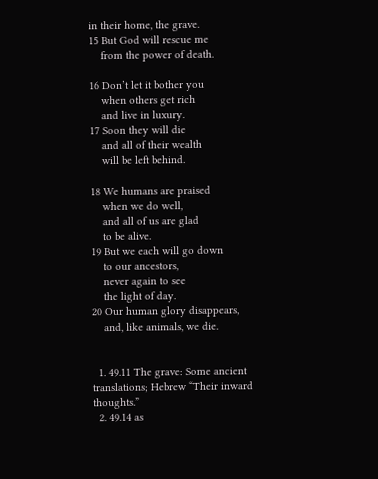in their home, the grave.
15 But God will rescue me
    from the power of death.

16 Don’t let it bother you
    when others get rich
    and live in luxury.
17 Soon they will die
    and all of their wealth
    will be left behind.

18 We humans are praised
    when we do well,
    and all of us are glad
    to be alive.
19 But we each will go down
    to our ancestors,
    never again to see
    the light of day.
20 Our human glory disappears,
    and, like animals, we die.


  1. 49.11 The grave: Some ancient translations; Hebrew “Their inward thoughts.”
  2. 49.14 as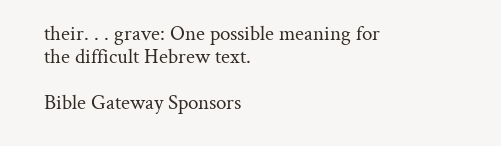their. . . grave: One possible meaning for the difficult Hebrew text.

Bible Gateway Sponsors